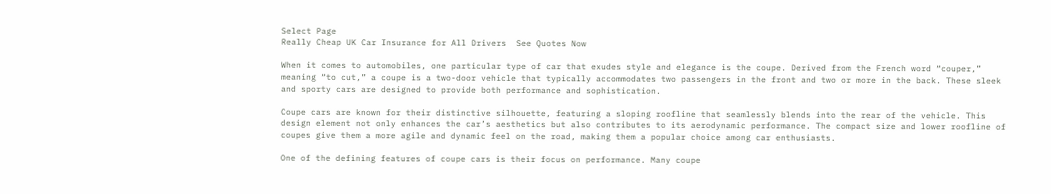Select Page
Really Cheap UK Car Insurance for All Drivers  See Quotes Now

When it comes to automobiles, one particular type of car that exudes style and elegance is the coupe. Derived from the French word “couper,” meaning “to cut,” a coupe is a two-door vehicle that typically accommodates two passengers in the front and two or more in the back. These sleek and sporty cars are designed to provide both performance and sophistication.

Coupe cars are known for their distinctive silhouette, featuring a sloping roofline that seamlessly blends into the rear of the vehicle. This design element not only enhances the car’s aesthetics but also contributes to its aerodynamic performance. The compact size and lower roofline of coupes give them a more agile and dynamic feel on the road, making them a popular choice among car enthusiasts.

One of the defining features of coupe cars is their focus on performance. Many coupe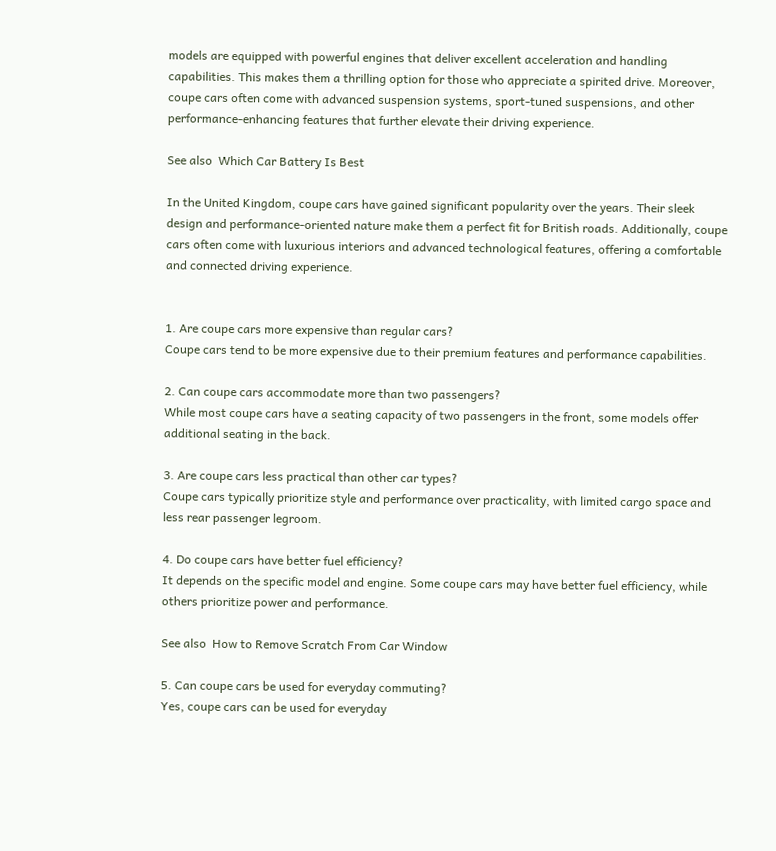models are equipped with powerful engines that deliver excellent acceleration and handling capabilities. This makes them a thrilling option for those who appreciate a spirited drive. Moreover, coupe cars often come with advanced suspension systems, sport-tuned suspensions, and other performance-enhancing features that further elevate their driving experience.

See also  Which Car Battery Is Best

In the United Kingdom, coupe cars have gained significant popularity over the years. Their sleek design and performance-oriented nature make them a perfect fit for British roads. Additionally, coupe cars often come with luxurious interiors and advanced technological features, offering a comfortable and connected driving experience.


1. Are coupe cars more expensive than regular cars?
Coupe cars tend to be more expensive due to their premium features and performance capabilities.

2. Can coupe cars accommodate more than two passengers?
While most coupe cars have a seating capacity of two passengers in the front, some models offer additional seating in the back.

3. Are coupe cars less practical than other car types?
Coupe cars typically prioritize style and performance over practicality, with limited cargo space and less rear passenger legroom.

4. Do coupe cars have better fuel efficiency?
It depends on the specific model and engine. Some coupe cars may have better fuel efficiency, while others prioritize power and performance.

See also  How to Remove Scratch From Car Window

5. Can coupe cars be used for everyday commuting?
Yes, coupe cars can be used for everyday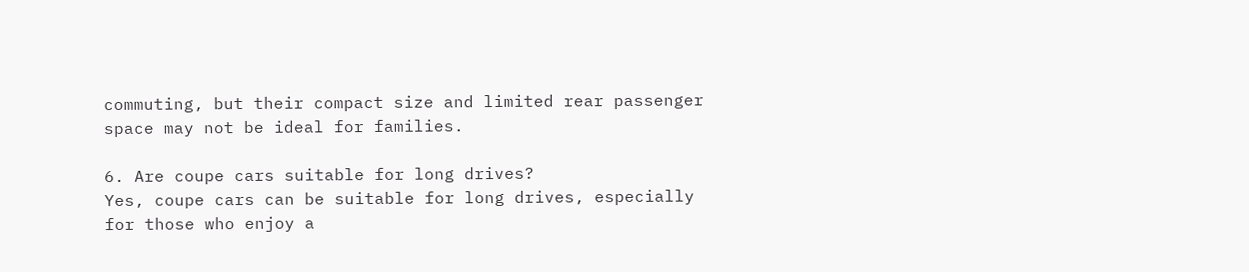commuting, but their compact size and limited rear passenger space may not be ideal for families.

6. Are coupe cars suitable for long drives?
Yes, coupe cars can be suitable for long drives, especially for those who enjoy a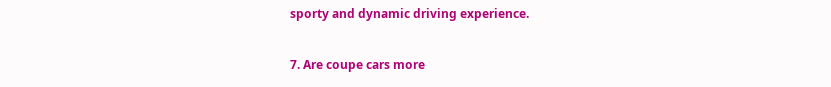sporty and dynamic driving experience.

7. Are coupe cars more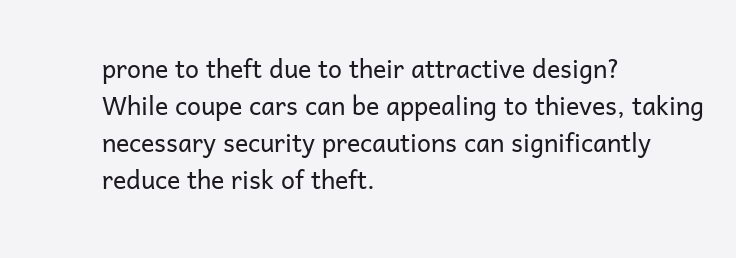prone to theft due to their attractive design?
While coupe cars can be appealing to thieves, taking necessary security precautions can significantly reduce the risk of theft.